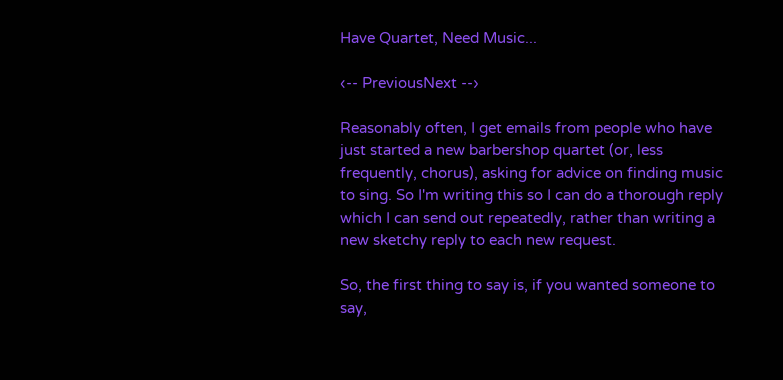Have Quartet, Need Music...

‹-- PreviousNext --›

Reasonably often, I get emails from people who have just started a new barbershop quartet (or, less frequently, chorus), asking for advice on finding music to sing. So I'm writing this so I can do a thorough reply which I can send out repeatedly, rather than writing a new sketchy reply to each new request.

So, the first thing to say is, if you wanted someone to say,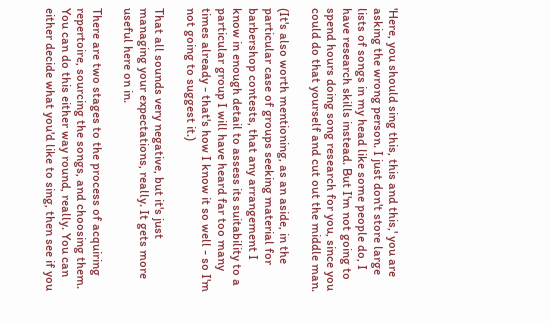'Here, you should sing this, this and this,' you are asking the wrong person. I just don't store large lists of songs in my head like some people do, I have research skills instead. But I'm not going to spend hours doing song research for you, since you could do that yourself and cut out the middle man.

(It's also worth mentioning, as an aside, in the particular case of groups seeking material for barbershop contests, that any arrangement I know in enough detail to assess its suitability to a particular group I will have heard far too many times already - that's how I know it so well - so I'm not going to suggest it.)

That all sounds very negative, but it's just managing your expectations, really. It gets more useful here on in.

There are two stages to the process of acquiring repertoire, sourcing the songs, and choosing them. You can do this either way round, really. You can either decide what you'd like to sing, then see if you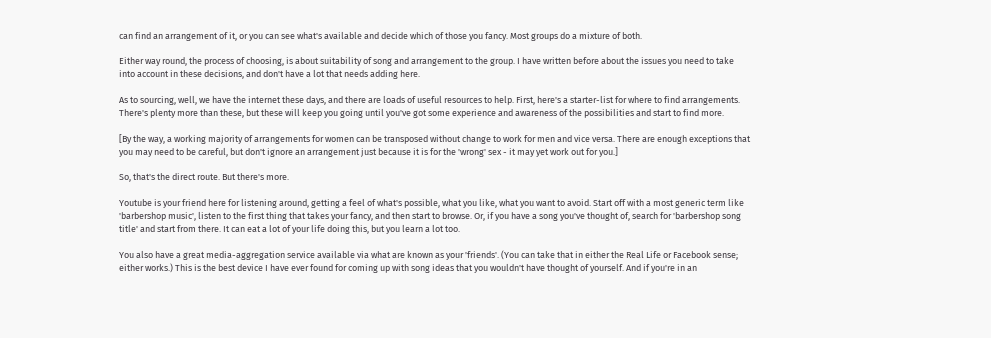can find an arrangement of it, or you can see what's available and decide which of those you fancy. Most groups do a mixture of both.

Either way round, the process of choosing, is about suitability of song and arrangement to the group. I have written before about the issues you need to take into account in these decisions, and don't have a lot that needs adding here.

As to sourcing, well, we have the internet these days, and there are loads of useful resources to help. First, here's a starter-list for where to find arrangements. There's plenty more than these, but these will keep you going until you've got some experience and awareness of the possibilities and start to find more.

[By the way, a working majority of arrangements for women can be transposed without change to work for men and vice versa. There are enough exceptions that you may need to be careful, but don't ignore an arrangement just because it is for the 'wrong' sex - it may yet work out for you.]

So, that's the direct route. But there's more.

Youtube is your friend here for listening around, getting a feel of what's possible, what you like, what you want to avoid. Start off with a most generic term like 'barbershop music', listen to the first thing that takes your fancy, and then start to browse. Or, if you have a song you've thought of, search for 'barbershop song title' and start from there. It can eat a lot of your life doing this, but you learn a lot too.

You also have a great media-aggregation service available via what are known as your 'friends'. (You can take that in either the Real Life or Facebook sense; either works.) This is the best device I have ever found for coming up with song ideas that you wouldn't have thought of yourself. And if you're in an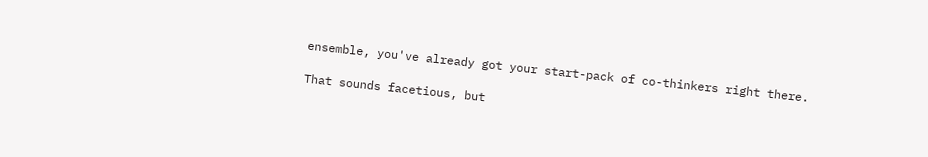ensemble, you've already got your start-pack of co-thinkers right there.

That sounds facetious, but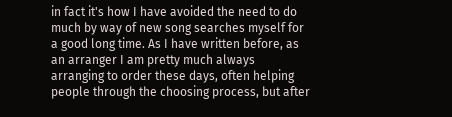in fact it's how I have avoided the need to do much by way of new song searches myself for a good long time. As I have written before, as an arranger I am pretty much always arranging to order these days, often helping people through the choosing process, but after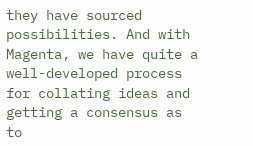they have sourced possibilities. And with Magenta, we have quite a well-developed process for collating ideas and getting a consensus as to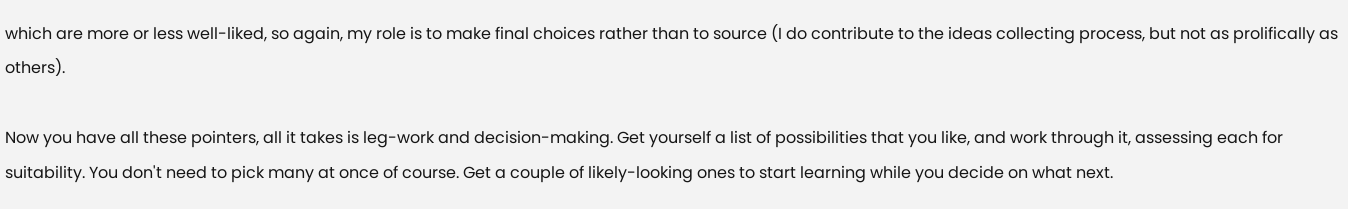which are more or less well-liked, so again, my role is to make final choices rather than to source (I do contribute to the ideas collecting process, but not as prolifically as others).

Now you have all these pointers, all it takes is leg-work and decision-making. Get yourself a list of possibilities that you like, and work through it, assessing each for suitability. You don't need to pick many at once of course. Get a couple of likely-looking ones to start learning while you decide on what next.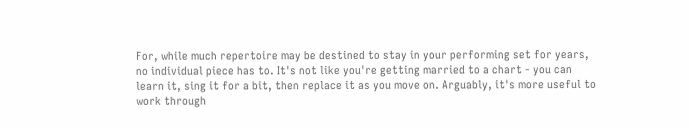For, while much repertoire may be destined to stay in your performing set for years, no individual piece has to. It's not like you're getting married to a chart - you can learn it, sing it for a bit, then replace it as you move on. Arguably, it's more useful to work through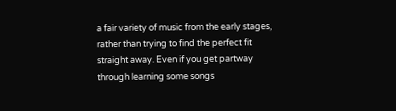a fair variety of music from the early stages, rather than trying to find the perfect fit straight away. Even if you get partway through learning some songs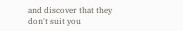and discover that they don't suit you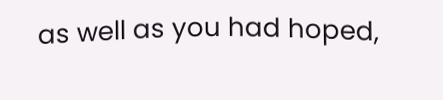as well as you had hoped,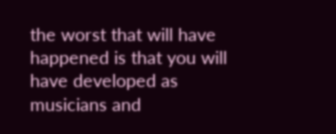the worst that will have happened is that you will have developed as musicians and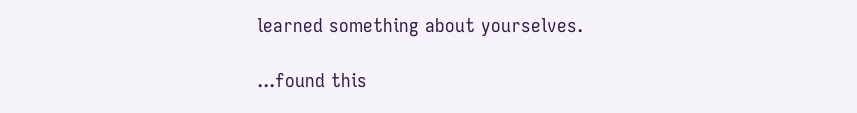learned something about yourselves.

...found this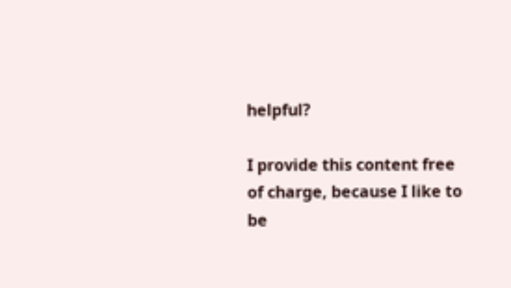helpful?

I provide this content free of charge, because I like to be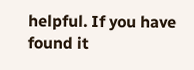helpful. If you have found it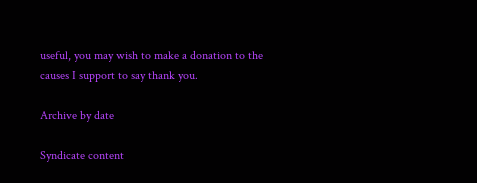useful, you may wish to make a donation to the causes I support to say thank you.

Archive by date

Syndicate content